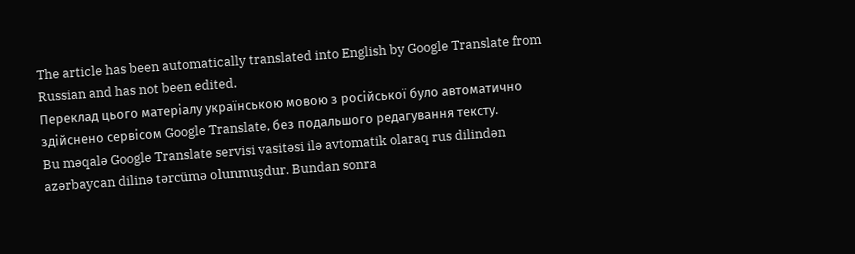The article has been automatically translated into English by Google Translate from Russian and has not been edited.
Переклад цього матеріалу українською мовою з російської було автоматично здійснено сервісом Google Translate, без подальшого редагування тексту.
Bu məqalə Google Translate servisi vasitəsi ilə avtomatik olaraq rus dilindən azərbaycan dilinə tərcümə olunmuşdur. Bundan sonra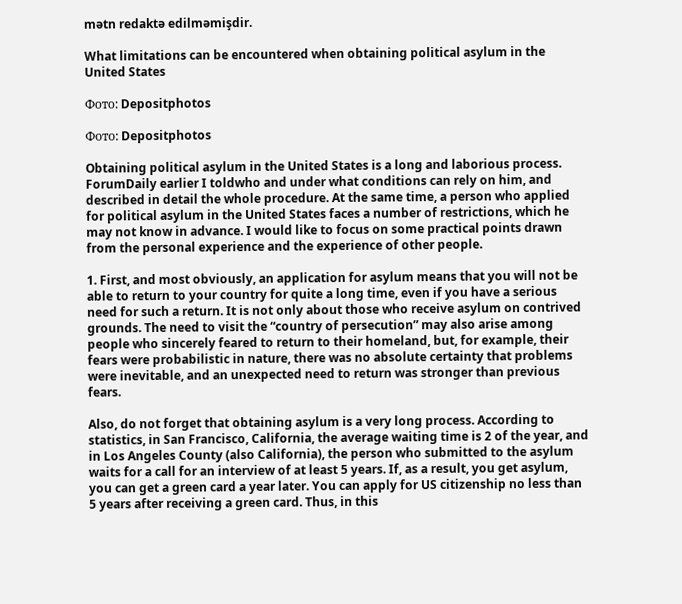mətn redaktə edilməmişdir.

What limitations can be encountered when obtaining political asylum in the United States

Фото: Depositphotos

Фото: Depositphotos

Obtaining political asylum in the United States is a long and laborious process. ForumDaily earlier I toldwho and under what conditions can rely on him, and described in detail the whole procedure. At the same time, a person who applied for political asylum in the United States faces a number of restrictions, which he may not know in advance. I would like to focus on some practical points drawn from the personal experience and the experience of other people.

1. First, and most obviously, an application for asylum means that you will not be able to return to your country for quite a long time, even if you have a serious need for such a return. It is not only about those who receive asylum on contrived grounds. The need to visit the “country of persecution” may also arise among people who sincerely feared to return to their homeland, but, for example, their fears were probabilistic in nature, there was no absolute certainty that problems were inevitable, and an unexpected need to return was stronger than previous fears.

Also, do not forget that obtaining asylum is a very long process. According to statistics, in San Francisco, California, the average waiting time is 2 of the year, and in Los Angeles County (also California), the person who submitted to the asylum waits for a call for an interview of at least 5 years. If, as a result, you get asylum, you can get a green card a year later. You can apply for US citizenship no less than 5 years after receiving a green card. Thus, in this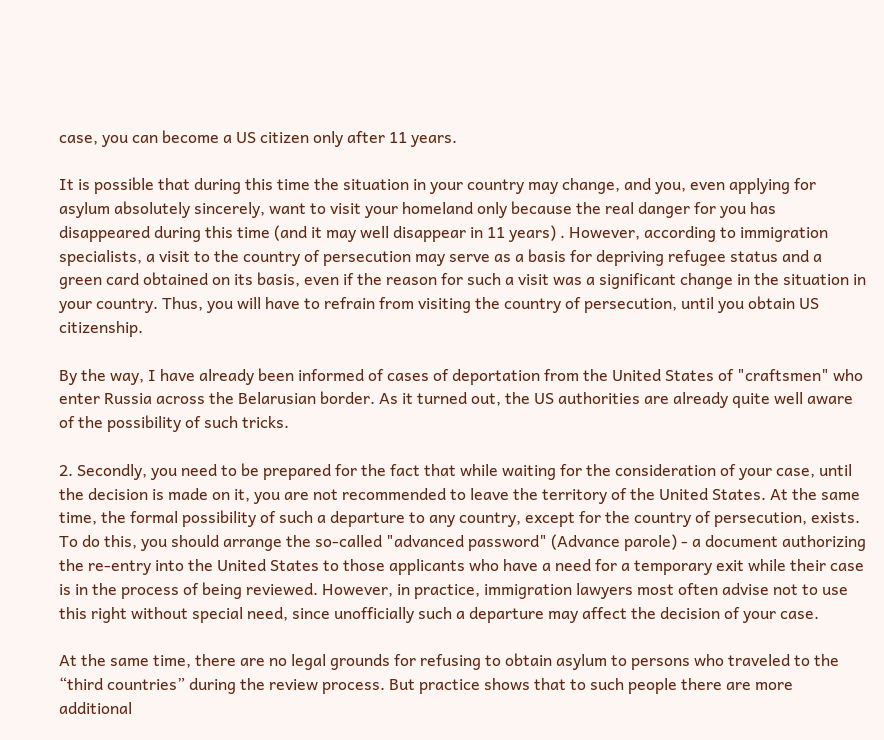case, you can become a US citizen only after 11 years.

It is possible that during this time the situation in your country may change, and you, even applying for asylum absolutely sincerely, want to visit your homeland only because the real danger for you has disappeared during this time (and it may well disappear in 11 years) . However, according to immigration specialists, a visit to the country of persecution may serve as a basis for depriving refugee status and a green card obtained on its basis, even if the reason for such a visit was a significant change in the situation in your country. Thus, you will have to refrain from visiting the country of persecution, until you obtain US citizenship.

By the way, I have already been informed of cases of deportation from the United States of "craftsmen" who enter Russia across the Belarusian border. As it turned out, the US authorities are already quite well aware of the possibility of such tricks.

2. Secondly, you need to be prepared for the fact that while waiting for the consideration of your case, until the decision is made on it, you are not recommended to leave the territory of the United States. At the same time, the formal possibility of such a departure to any country, except for the country of persecution, exists. To do this, you should arrange the so-called "advanced password" (Advance parole) - a document authorizing the re-entry into the United States to those applicants who have a need for a temporary exit while their case is in the process of being reviewed. However, in practice, immigration lawyers most often advise not to use this right without special need, since unofficially such a departure may affect the decision of your case.

At the same time, there are no legal grounds for refusing to obtain asylum to persons who traveled to the “third countries” during the review process. But practice shows that to such people there are more additional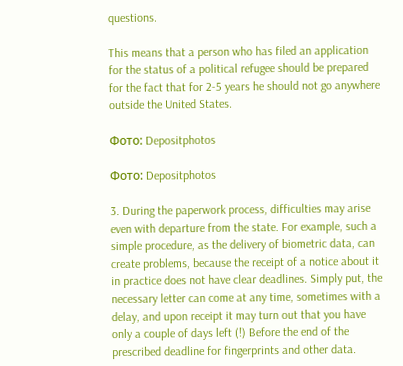questions.

This means that a person who has filed an application for the status of a political refugee should be prepared for the fact that for 2-5 years he should not go anywhere outside the United States.

Фото: Depositphotos

Фото: Depositphotos

3. During the paperwork process, difficulties may arise even with departure from the state. For example, such a simple procedure, as the delivery of biometric data, can create problems, because the receipt of a notice about it in practice does not have clear deadlines. Simply put, the necessary letter can come at any time, sometimes with a delay, and upon receipt it may turn out that you have only a couple of days left (!) Before the end of the prescribed deadline for fingerprints and other data.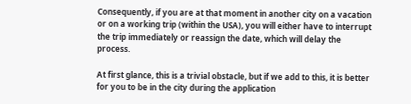Consequently, if you are at that moment in another city on a vacation or on a working trip (within the USA), you will either have to interrupt the trip immediately or reassign the date, which will delay the process.

At first glance, this is a trivial obstacle, but if we add to this, it is better for you to be in the city during the application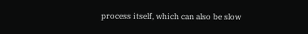process itself, which can also be slow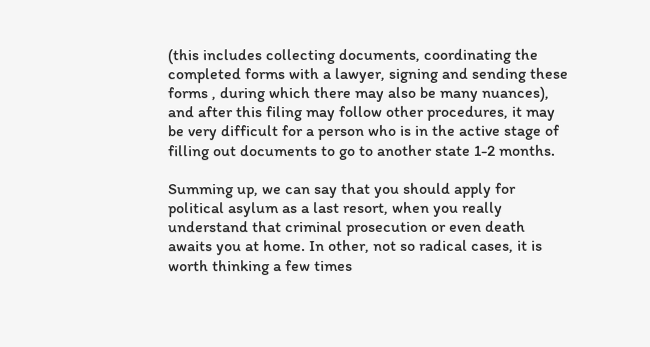(this includes collecting documents, coordinating the completed forms with a lawyer, signing and sending these forms , during which there may also be many nuances), and after this filing may follow other procedures, it may be very difficult for a person who is in the active stage of filling out documents to go to another state 1-2 months.

Summing up, we can say that you should apply for political asylum as a last resort, when you really understand that criminal prosecution or even death awaits you at home. In other, not so radical cases, it is worth thinking a few times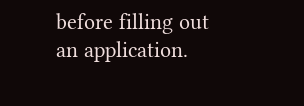before filling out an application.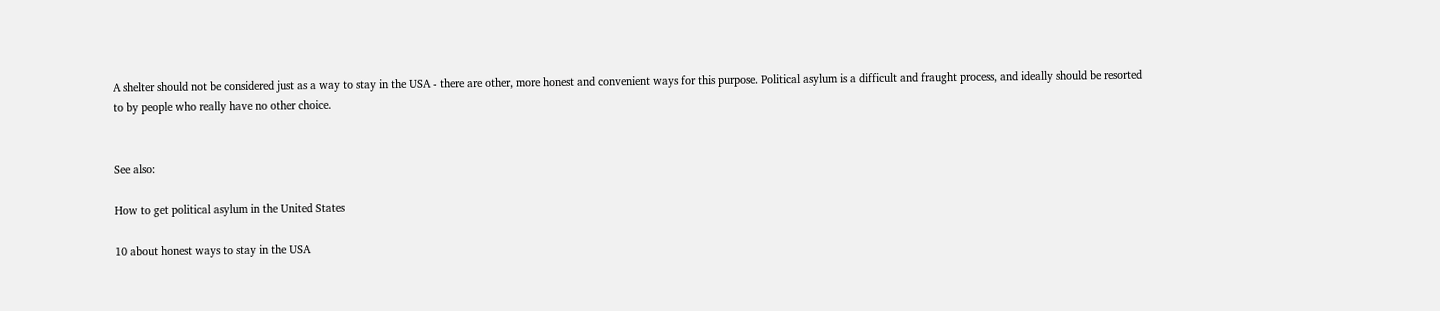A shelter should not be considered just as a way to stay in the USA - there are other, more honest and convenient ways for this purpose. Political asylum is a difficult and fraught process, and ideally should be resorted to by people who really have no other choice.


See also:

How to get political asylum in the United States

10 about honest ways to stay in the USA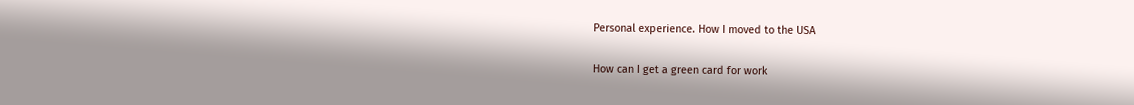Personal experience. How I moved to the USA

How can I get a green card for work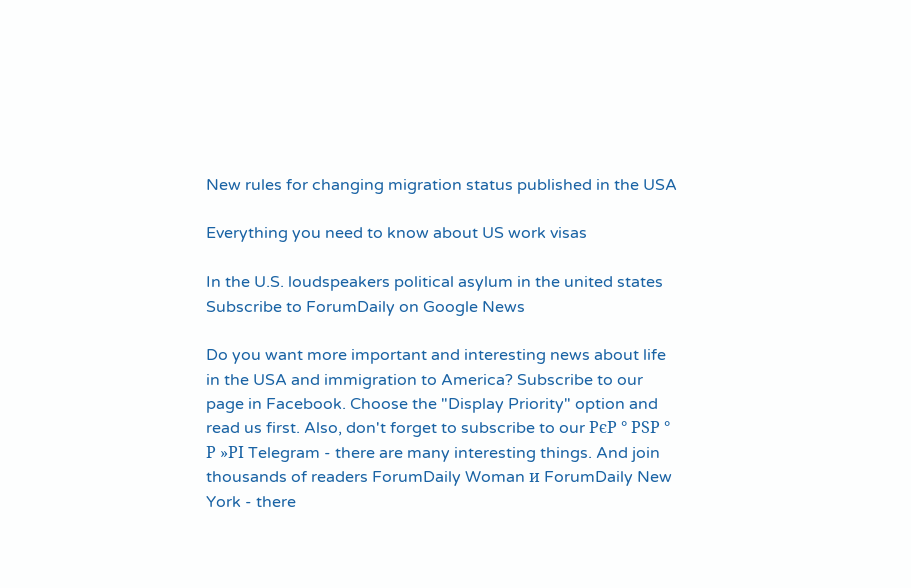New rules for changing migration status published in the USA

Everything you need to know about US work visas

In the U.S. loudspeakers political asylum in the united states
Subscribe to ForumDaily on Google News

Do you want more important and interesting news about life in the USA and immigration to America? Subscribe to our page in Facebook. Choose the "Display Priority" option and read us first. Also, don't forget to subscribe to our РєР ° РЅР ° Р »РІ Telegram - there are many interesting things. And join thousands of readers ForumDaily Woman и ForumDaily New York - there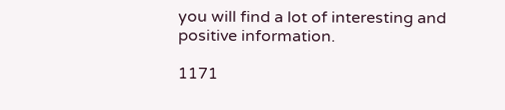you will find a lot of interesting and positive information.

1171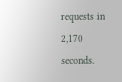requests in 2,170 seconds.